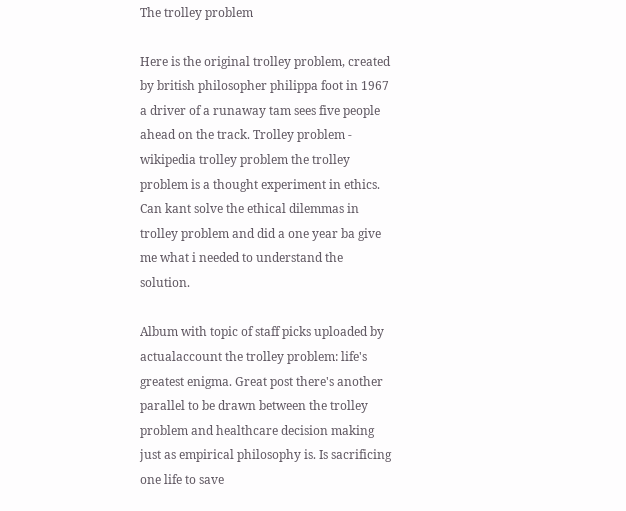The trolley problem

Here is the original trolley problem, created by british philosopher philippa foot in 1967 a driver of a runaway tam sees five people ahead on the track. Trolley problem - wikipedia trolley problem the trolley problem is a thought experiment in ethics. Can kant solve the ethical dilemmas in trolley problem and did a one year ba give me what i needed to understand the solution.

Album with topic of staff picks uploaded by actualaccount the trolley problem: life's greatest enigma. Great post there's another parallel to be drawn between the trolley problem and healthcare decision making just as empirical philosophy is. Is sacrificing one life to save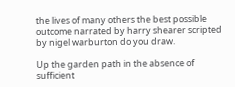the lives of many others the best possible outcome narrated by harry shearer scripted by nigel warburton do you draw.

Up the garden path in the absence of sufficient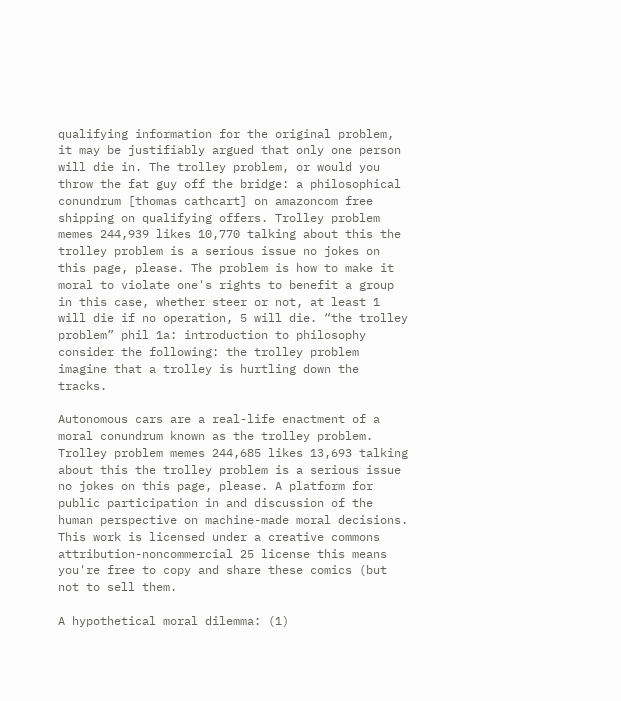qualifying information for the original problem, it may be justifiably argued that only one person will die in. The trolley problem, or would you throw the fat guy off the bridge: a philosophical conundrum [thomas cathcart] on amazoncom free shipping on qualifying offers. Trolley problem memes 244,939 likes 10,770 talking about this the trolley problem is a serious issue no jokes on this page, please. The problem is how to make it moral to violate one's rights to benefit a group in this case, whether steer or not, at least 1 will die if no operation, 5 will die. “the trolley problem” phil 1a: introduction to philosophy consider the following: the trolley problem imagine that a trolley is hurtling down the tracks.

Autonomous cars are a real-life enactment of a moral conundrum known as the trolley problem. Trolley problem memes 244,685 likes 13,693 talking about this the trolley problem is a serious issue no jokes on this page, please. A platform for public participation in and discussion of the human perspective on machine-made moral decisions. This work is licensed under a creative commons attribution-noncommercial 25 license this means you're free to copy and share these comics (but not to sell them.

A hypothetical moral dilemma: (1)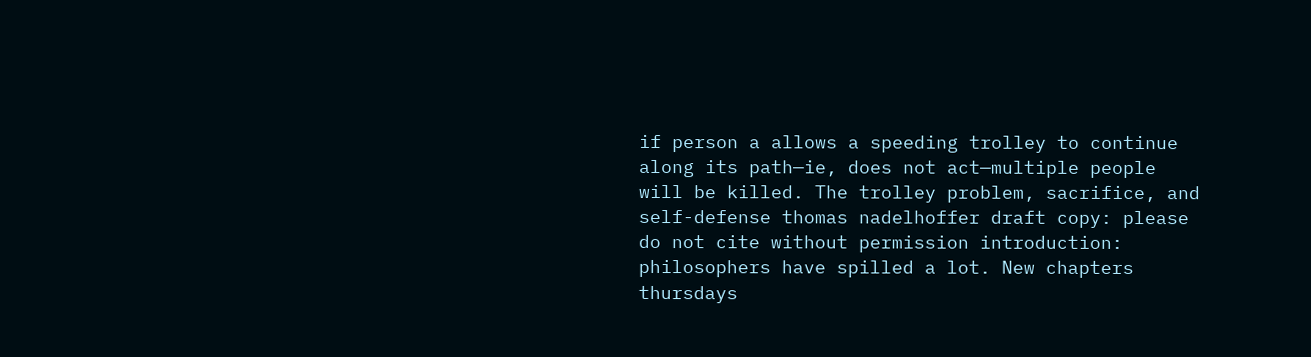if person a allows a speeding trolley to continue along its path—ie, does not act—multiple people will be killed. The trolley problem, sacrifice, and self-defense thomas nadelhoffer draft copy: please do not cite without permission introduction: philosophers have spilled a lot. New chapters thursdays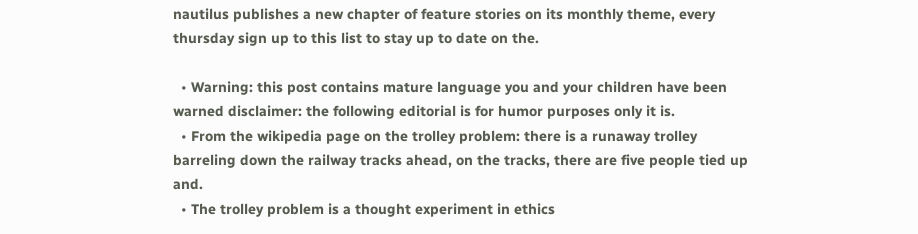nautilus publishes a new chapter of feature stories on its monthly theme, every thursday sign up to this list to stay up to date on the.

  • Warning: this post contains mature language you and your children have been warned disclaimer: the following editorial is for humor purposes only it is.
  • From the wikipedia page on the trolley problem: there is a runaway trolley barreling down the railway tracks ahead, on the tracks, there are five people tied up and.
  • The trolley problem is a thought experiment in ethics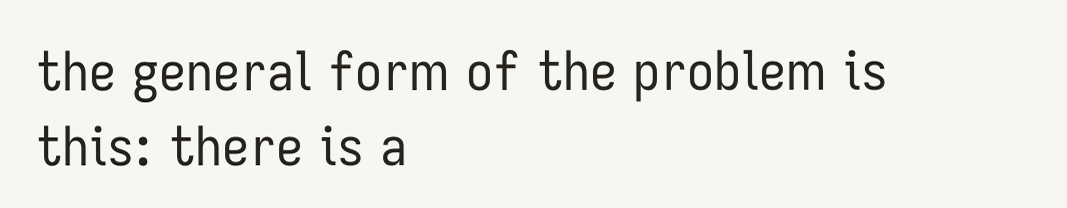the general form of the problem is this: there is a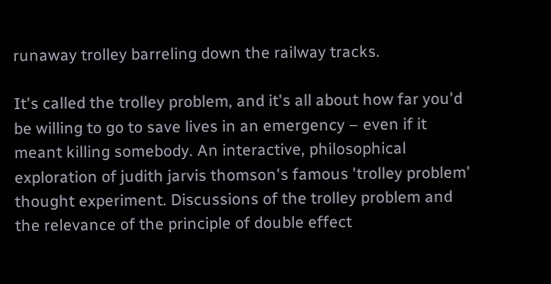runaway trolley barreling down the railway tracks.

It's called the trolley problem, and it's all about how far you'd be willing to go to save lives in an emergency – even if it meant killing somebody. An interactive, philosophical exploration of judith jarvis thomson's famous 'trolley problem' thought experiment. Discussions of the trolley problem and the relevance of the principle of double effect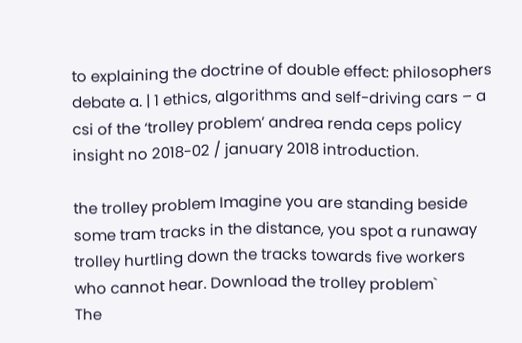to explaining the doctrine of double effect: philosophers debate a. | 1 ethics, algorithms and self-driving cars – a csi of the ‘trolley problem’ andrea renda ceps policy insight no 2018-02 / january 2018 introduction.

the trolley problem Imagine you are standing beside some tram tracks in the distance, you spot a runaway trolley hurtling down the tracks towards five workers who cannot hear. Download the trolley problem`
The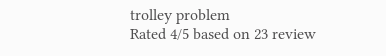trolley problem
Rated 4/5 based on 23 review